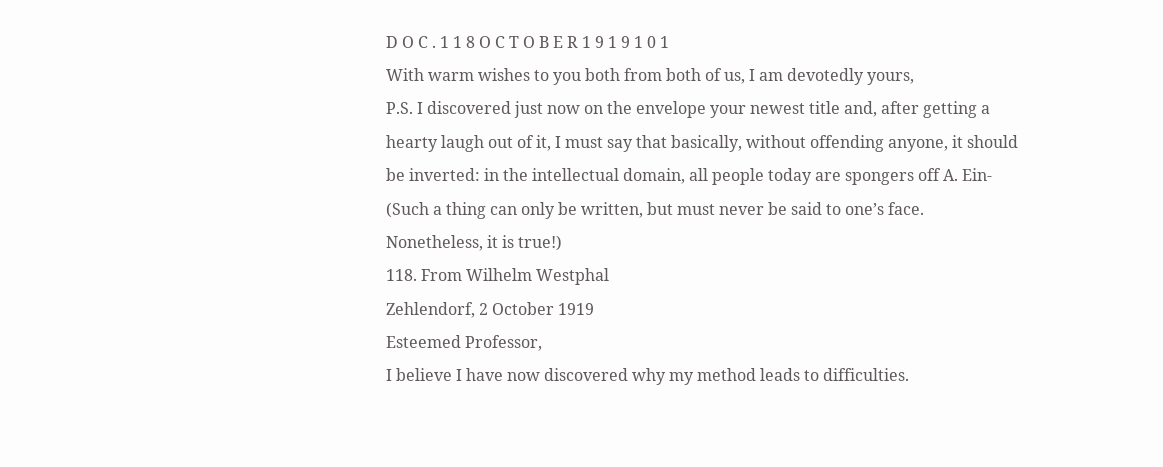D O C . 1 1 8 O C T O B E R 1 9 1 9 1 0 1
With warm wishes to you both from both of us, I am devotedly yours,
P.S. I discovered just now on the envelope your newest title and, after getting a
hearty laugh out of it, I must say that basically, without offending anyone, it should
be inverted: in the intellectual domain, all people today are spongers off A. Ein-
(Such a thing can only be written, but must never be said to one’s face.
Nonetheless, it is true!)
118. From Wilhelm Westphal
Zehlendorf, 2 October 1919
Esteemed Professor,
I believe I have now discovered why my method leads to difficulties.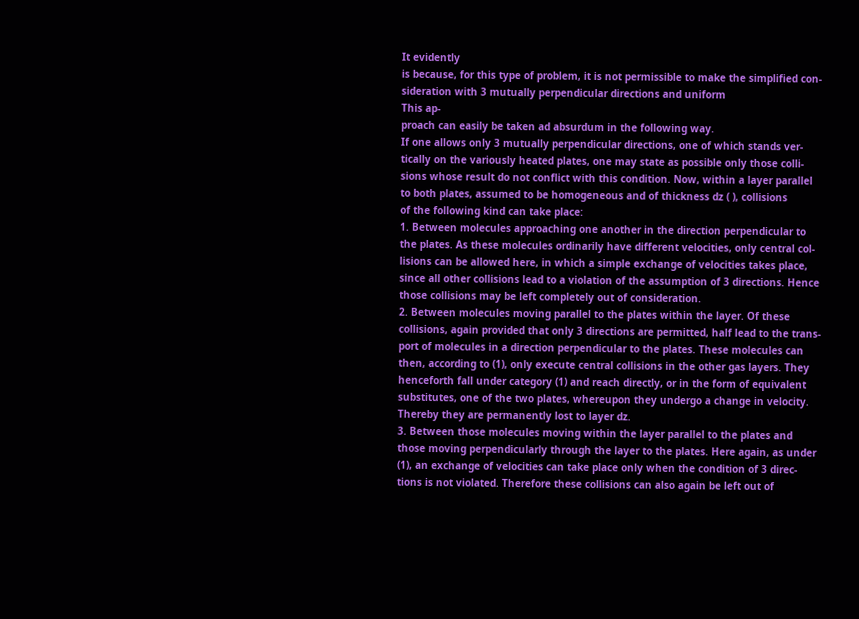It evidently
is because, for this type of problem, it is not permissible to make the simplified con-
sideration with 3 mutually perpendicular directions and uniform
This ap-
proach can easily be taken ad absurdum in the following way.
If one allows only 3 mutually perpendicular directions, one of which stands ver-
tically on the variously heated plates, one may state as possible only those colli-
sions whose result do not conflict with this condition. Now, within a layer parallel
to both plates, assumed to be homogeneous and of thickness dz ( ), collisions
of the following kind can take place:
1. Between molecules approaching one another in the direction perpendicular to
the plates. As these molecules ordinarily have different velocities, only central col-
lisions can be allowed here, in which a simple exchange of velocities takes place,
since all other collisions lead to a violation of the assumption of 3 directions. Hence
those collisions may be left completely out of consideration.
2. Between molecules moving parallel to the plates within the layer. Of these
collisions, again provided that only 3 directions are permitted, half lead to the trans-
port of molecules in a direction perpendicular to the plates. These molecules can
then, according to (1), only execute central collisions in the other gas layers. They
henceforth fall under category (1) and reach directly, or in the form of equivalent
substitutes, one of the two plates, whereupon they undergo a change in velocity.
Thereby they are permanently lost to layer dz.
3. Between those molecules moving within the layer parallel to the plates and
those moving perpendicularly through the layer to the plates. Here again, as under
(1), an exchange of velocities can take place only when the condition of 3 direc-
tions is not violated. Therefore these collisions can also again be left out of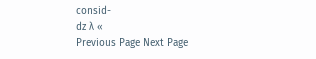consid-
dz λ «
Previous Page Next Page